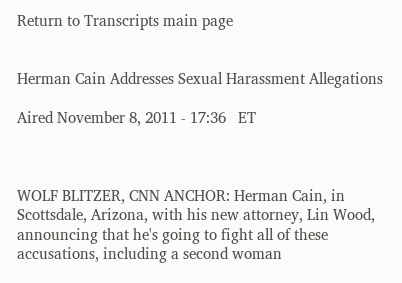Return to Transcripts main page


Herman Cain Addresses Sexual Harassment Allegations

Aired November 8, 2011 - 17:36   ET



WOLF BLITZER, CNN ANCHOR: Herman Cain, in Scottsdale, Arizona, with his new attorney, Lin Wood, announcing that he's going to fight all of these accusations, including a second woman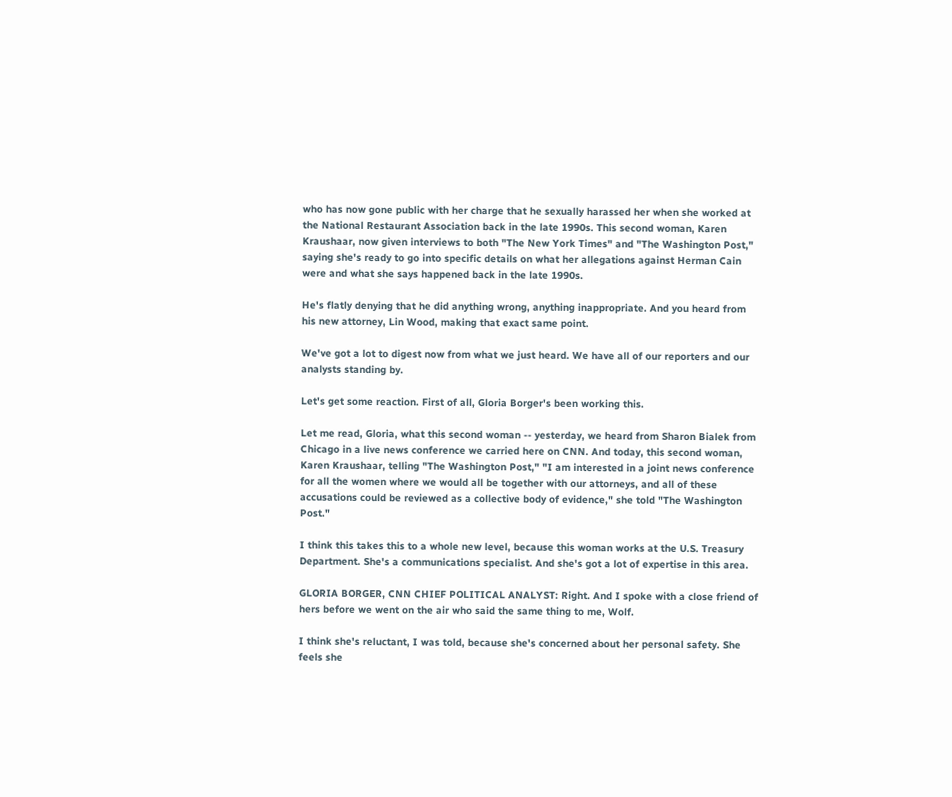who has now gone public with her charge that he sexually harassed her when she worked at the National Restaurant Association back in the late 1990s. This second woman, Karen Kraushaar, now given interviews to both "The New York Times" and "The Washington Post," saying she's ready to go into specific details on what her allegations against Herman Cain were and what she says happened back in the late 1990s.

He's flatly denying that he did anything wrong, anything inappropriate. And you heard from his new attorney, Lin Wood, making that exact same point.

We've got a lot to digest now from what we just heard. We have all of our reporters and our analysts standing by.

Let's get some reaction. First of all, Gloria Borger's been working this.

Let me read, Gloria, what this second woman -- yesterday, we heard from Sharon Bialek from Chicago in a live news conference we carried here on CNN. And today, this second woman, Karen Kraushaar, telling "The Washington Post," "I am interested in a joint news conference for all the women where we would all be together with our attorneys, and all of these accusations could be reviewed as a collective body of evidence," she told "The Washington Post."

I think this takes this to a whole new level, because this woman works at the U.S. Treasury Department. She's a communications specialist. And she's got a lot of expertise in this area.

GLORIA BORGER, CNN CHIEF POLITICAL ANALYST: Right. And I spoke with a close friend of hers before we went on the air who said the same thing to me, Wolf.

I think she's reluctant, I was told, because she's concerned about her personal safety. She feels she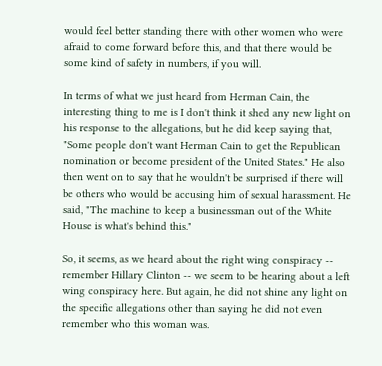would feel better standing there with other women who were afraid to come forward before this, and that there would be some kind of safety in numbers, if you will.

In terms of what we just heard from Herman Cain, the interesting thing to me is I don't think it shed any new light on his response to the allegations, but he did keep saying that, "Some people don't want Herman Cain to get the Republican nomination or become president of the United States." He also then went on to say that he wouldn't be surprised if there will be others who would be accusing him of sexual harassment. He said, "The machine to keep a businessman out of the White House is what's behind this."

So, it seems, as we heard about the right wing conspiracy -- remember Hillary Clinton -- we seem to be hearing about a left wing conspiracy here. But again, he did not shine any light on the specific allegations other than saying he did not even remember who this woman was.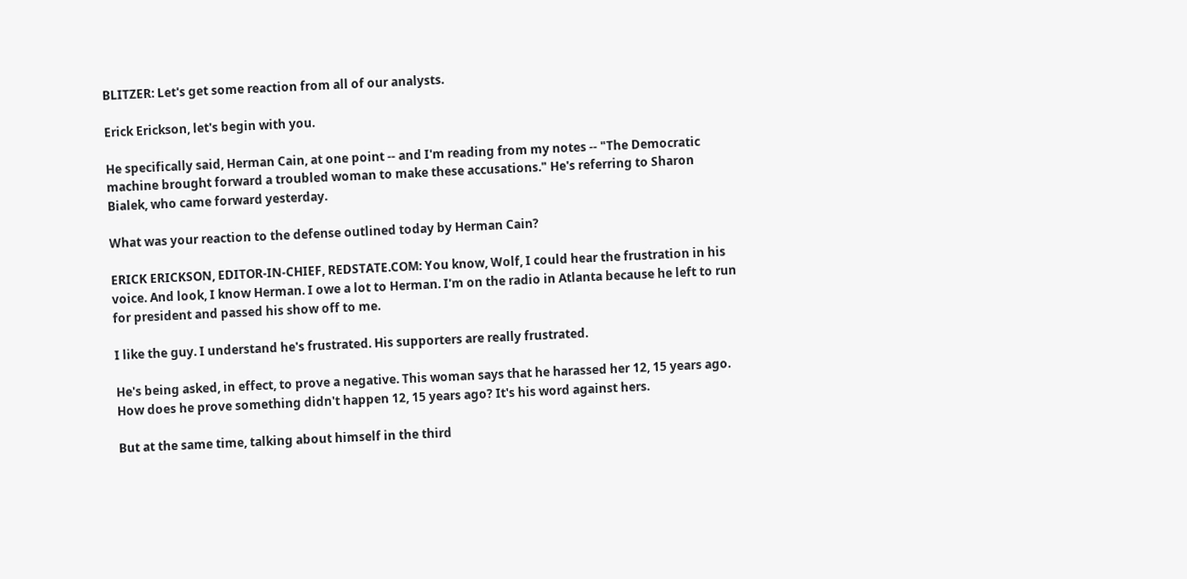BLITZER: Let's get some reaction from all of our analysts.

Erick Erickson, let's begin with you.

He specifically said, Herman Cain, at one point -- and I'm reading from my notes -- "The Democratic machine brought forward a troubled woman to make these accusations." He's referring to Sharon Bialek, who came forward yesterday.

What was your reaction to the defense outlined today by Herman Cain?

ERICK ERICKSON, EDITOR-IN-CHIEF, REDSTATE.COM: You know, Wolf, I could hear the frustration in his voice. And look, I know Herman. I owe a lot to Herman. I'm on the radio in Atlanta because he left to run for president and passed his show off to me.

I like the guy. I understand he's frustrated. His supporters are really frustrated.

He's being asked, in effect, to prove a negative. This woman says that he harassed her 12, 15 years ago. How does he prove something didn't happen 12, 15 years ago? It's his word against hers.

But at the same time, talking about himself in the third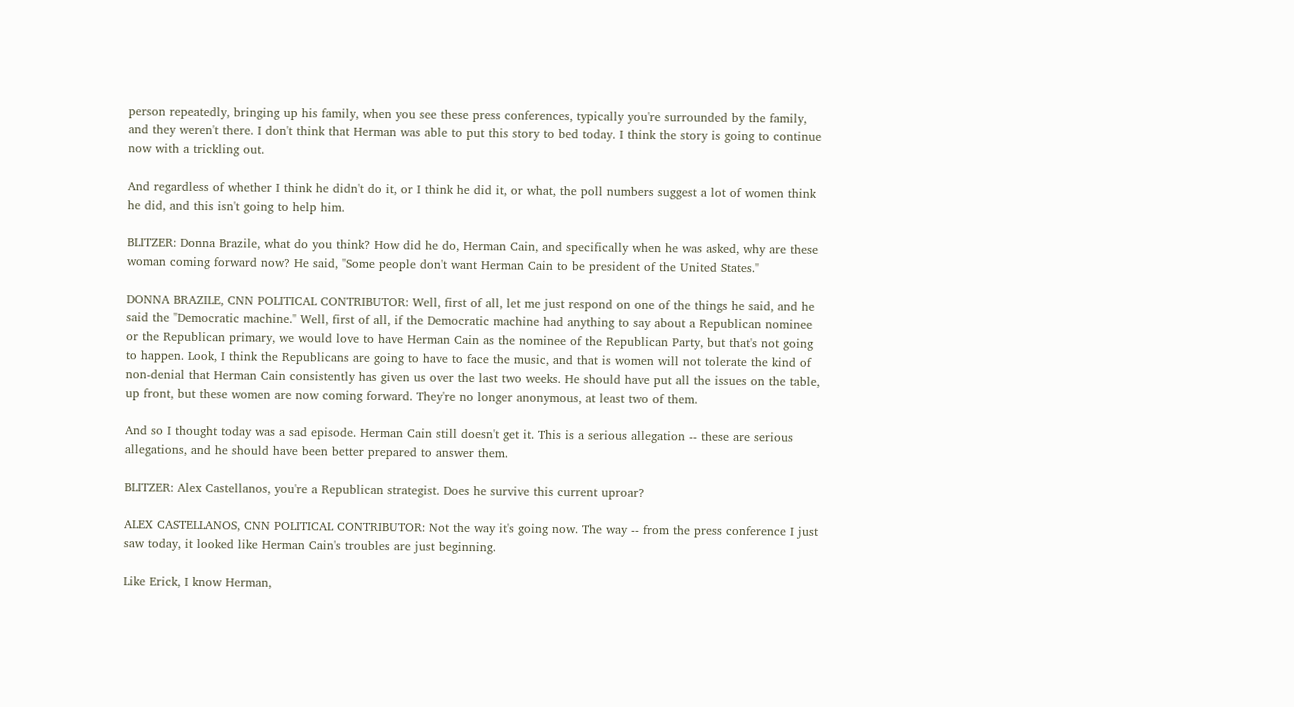person repeatedly, bringing up his family, when you see these press conferences, typically you're surrounded by the family, and they weren't there. I don't think that Herman was able to put this story to bed today. I think the story is going to continue now with a trickling out.

And regardless of whether I think he didn't do it, or I think he did it, or what, the poll numbers suggest a lot of women think he did, and this isn't going to help him.

BLITZER: Donna Brazile, what do you think? How did he do, Herman Cain, and specifically when he was asked, why are these woman coming forward now? He said, "Some people don't want Herman Cain to be president of the United States."

DONNA BRAZILE, CNN POLITICAL CONTRIBUTOR: Well, first of all, let me just respond on one of the things he said, and he said the "Democratic machine." Well, first of all, if the Democratic machine had anything to say about a Republican nominee or the Republican primary, we would love to have Herman Cain as the nominee of the Republican Party, but that's not going to happen. Look, I think the Republicans are going to have to face the music, and that is women will not tolerate the kind of non-denial that Herman Cain consistently has given us over the last two weeks. He should have put all the issues on the table, up front, but these women are now coming forward. They're no longer anonymous, at least two of them.

And so I thought today was a sad episode. Herman Cain still doesn't get it. This is a serious allegation -- these are serious allegations, and he should have been better prepared to answer them.

BLITZER: Alex Castellanos, you're a Republican strategist. Does he survive this current uproar?

ALEX CASTELLANOS, CNN POLITICAL CONTRIBUTOR: Not the way it's going now. The way -- from the press conference I just saw today, it looked like Herman Cain's troubles are just beginning.

Like Erick, I know Herman,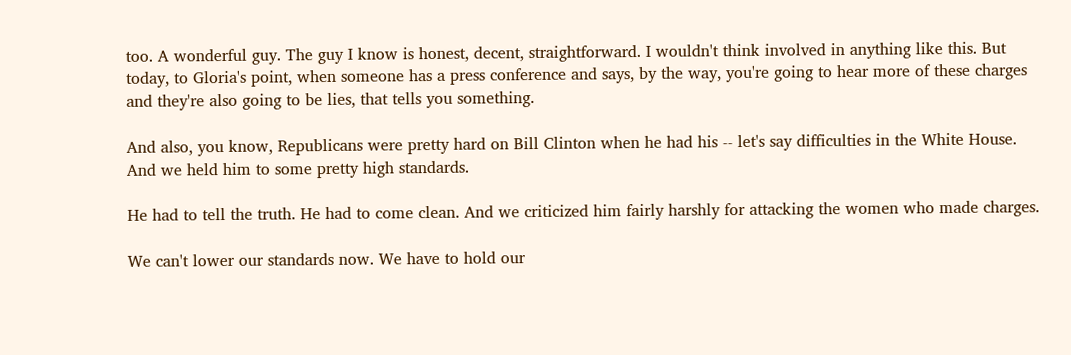too. A wonderful guy. The guy I know is honest, decent, straightforward. I wouldn't think involved in anything like this. But today, to Gloria's point, when someone has a press conference and says, by the way, you're going to hear more of these charges and they're also going to be lies, that tells you something.

And also, you know, Republicans were pretty hard on Bill Clinton when he had his -- let's say difficulties in the White House. And we held him to some pretty high standards.

He had to tell the truth. He had to come clean. And we criticized him fairly harshly for attacking the women who made charges.

We can't lower our standards now. We have to hold our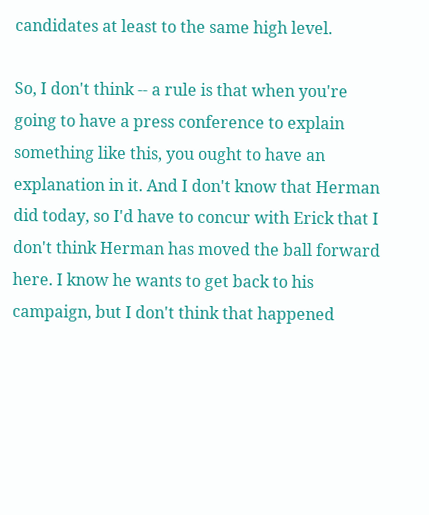candidates at least to the same high level.

So, I don't think -- a rule is that when you're going to have a press conference to explain something like this, you ought to have an explanation in it. And I don't know that Herman did today, so I'd have to concur with Erick that I don't think Herman has moved the ball forward here. I know he wants to get back to his campaign, but I don't think that happened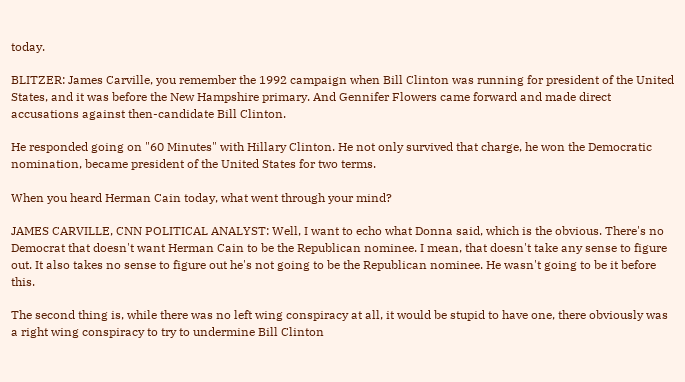today.

BLITZER: James Carville, you remember the 1992 campaign when Bill Clinton was running for president of the United States, and it was before the New Hampshire primary. And Gennifer Flowers came forward and made direct accusations against then-candidate Bill Clinton.

He responded going on "60 Minutes" with Hillary Clinton. He not only survived that charge, he won the Democratic nomination, became president of the United States for two terms.

When you heard Herman Cain today, what went through your mind?

JAMES CARVILLE, CNN POLITICAL ANALYST: Well, I want to echo what Donna said, which is the obvious. There's no Democrat that doesn't want Herman Cain to be the Republican nominee. I mean, that doesn't take any sense to figure out. It also takes no sense to figure out he's not going to be the Republican nominee. He wasn't going to be it before this.

The second thing is, while there was no left wing conspiracy at all, it would be stupid to have one, there obviously was a right wing conspiracy to try to undermine Bill Clinton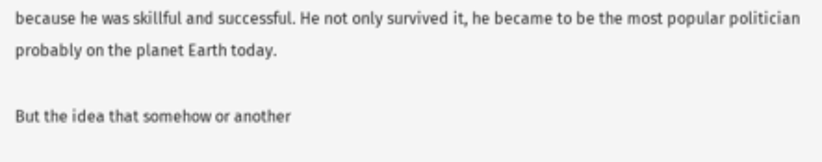because he was skillful and successful. He not only survived it, he became to be the most popular politician probably on the planet Earth today.

But the idea that somehow or another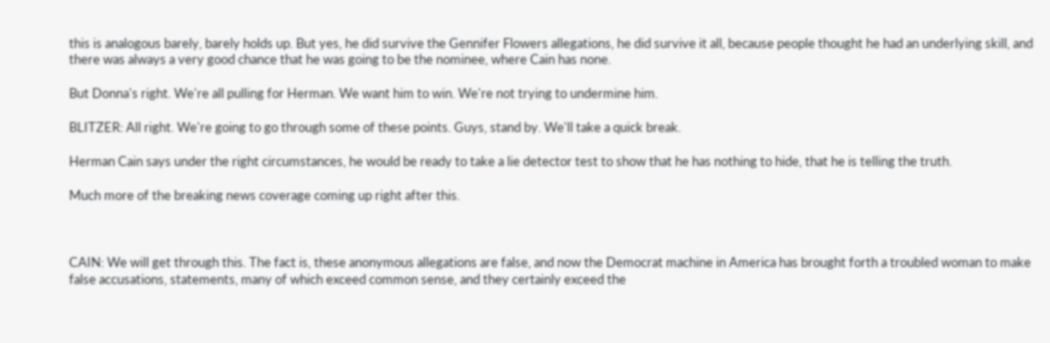this is analogous barely, barely holds up. But yes, he did survive the Gennifer Flowers allegations, he did survive it all, because people thought he had an underlying skill, and there was always a very good chance that he was going to be the nominee, where Cain has none.

But Donna's right. We're all pulling for Herman. We want him to win. We're not trying to undermine him.

BLITZER: All right. We're going to go through some of these points. Guys, stand by. We'll take a quick break.

Herman Cain says under the right circumstances, he would be ready to take a lie detector test to show that he has nothing to hide, that he is telling the truth.

Much more of the breaking news coverage coming up right after this.



CAIN: We will get through this. The fact is, these anonymous allegations are false, and now the Democrat machine in America has brought forth a troubled woman to make false accusations, statements, many of which exceed common sense, and they certainly exceed the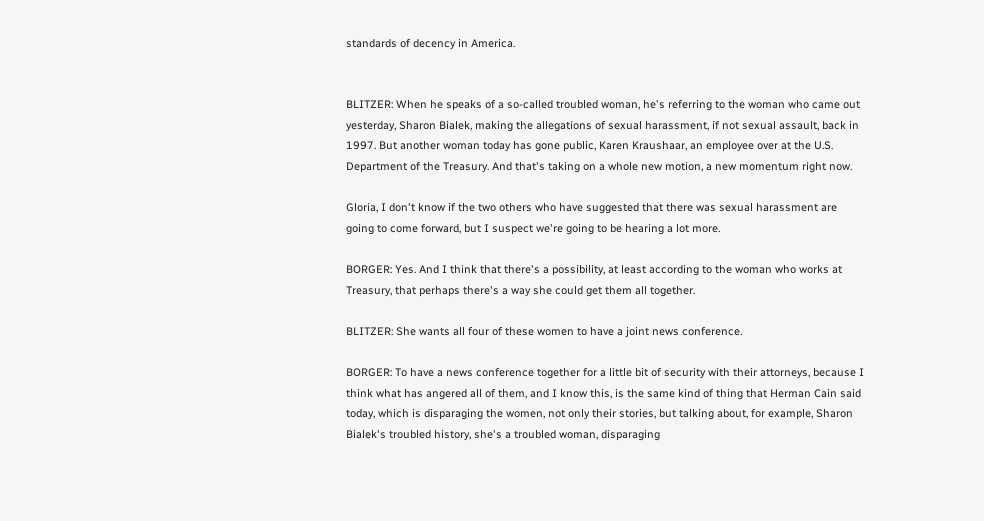standards of decency in America.


BLITZER: When he speaks of a so-called troubled woman, he's referring to the woman who came out yesterday, Sharon Bialek, making the allegations of sexual harassment, if not sexual assault, back in 1997. But another woman today has gone public, Karen Kraushaar, an employee over at the U.S. Department of the Treasury. And that's taking on a whole new motion, a new momentum right now.

Gloria, I don't know if the two others who have suggested that there was sexual harassment are going to come forward, but I suspect we're going to be hearing a lot more.

BORGER: Yes. And I think that there's a possibility, at least according to the woman who works at Treasury, that perhaps there's a way she could get them all together.

BLITZER: She wants all four of these women to have a joint news conference.

BORGER: To have a news conference together for a little bit of security with their attorneys, because I think what has angered all of them, and I know this, is the same kind of thing that Herman Cain said today, which is disparaging the women, not only their stories, but talking about, for example, Sharon Bialek's troubled history, she's a troubled woman, disparaging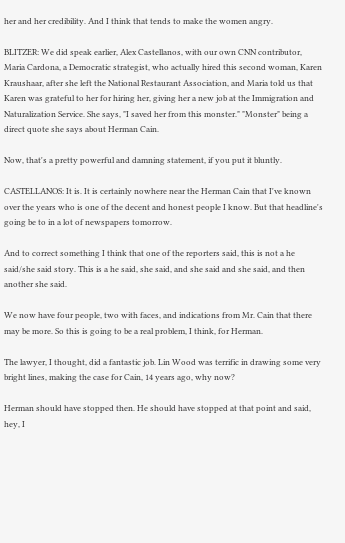her and her credibility. And I think that tends to make the women angry.

BLITZER: We did speak earlier, Alex Castellanos, with our own CNN contributor, Maria Cardona, a Democratic strategist, who actually hired this second woman, Karen Kraushaar, after she left the National Restaurant Association, and Maria told us that Karen was grateful to her for hiring her, giving her a new job at the Immigration and Naturalization Service. She says, "I saved her from this monster." "Monster" being a direct quote she says about Herman Cain.

Now, that's a pretty powerful and damning statement, if you put it bluntly.

CASTELLANOS: It is. It is certainly nowhere near the Herman Cain that I've known over the years who is one of the decent and honest people I know. But that headline's going be to in a lot of newspapers tomorrow.

And to correct something I think that one of the reporters said, this is not a he said/she said story. This is a he said, she said, and she said and she said, and then another she said.

We now have four people, two with faces, and indications from Mr. Cain that there may be more. So this is going to be a real problem, I think, for Herman.

The lawyer, I thought, did a fantastic job. Lin Wood was terrific in drawing some very bright lines, making the case for Cain, 14 years ago, why now?

Herman should have stopped then. He should have stopped at that point and said, hey, I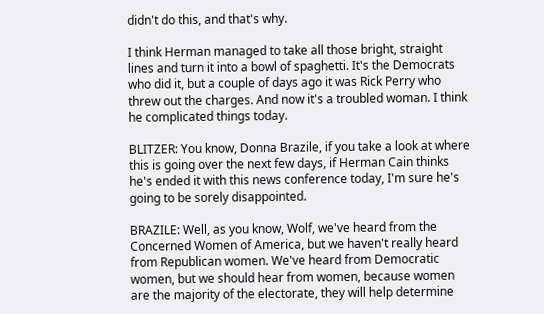didn't do this, and that's why.

I think Herman managed to take all those bright, straight lines and turn it into a bowl of spaghetti. It's the Democrats who did it, but a couple of days ago it was Rick Perry who threw out the charges. And now it's a troubled woman. I think he complicated things today.

BLITZER: You know, Donna Brazile, if you take a look at where this is going over the next few days, if Herman Cain thinks he's ended it with this news conference today, I'm sure he's going to be sorely disappointed.

BRAZILE: Well, as you know, Wolf, we've heard from the Concerned Women of America, but we haven't really heard from Republican women. We've heard from Democratic women, but we should hear from women, because women are the majority of the electorate, they will help determine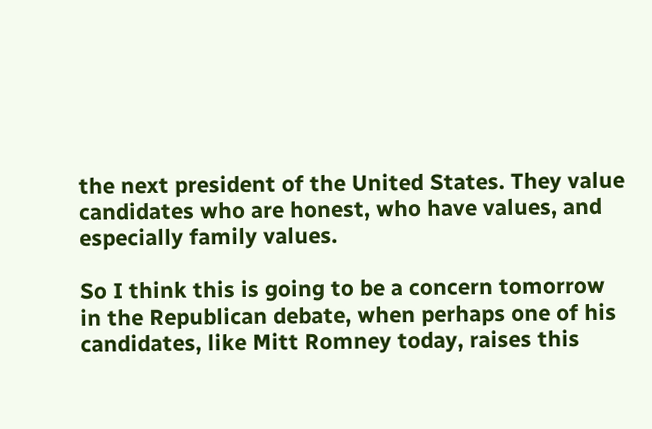the next president of the United States. They value candidates who are honest, who have values, and especially family values.

So I think this is going to be a concern tomorrow in the Republican debate, when perhaps one of his candidates, like Mitt Romney today, raises this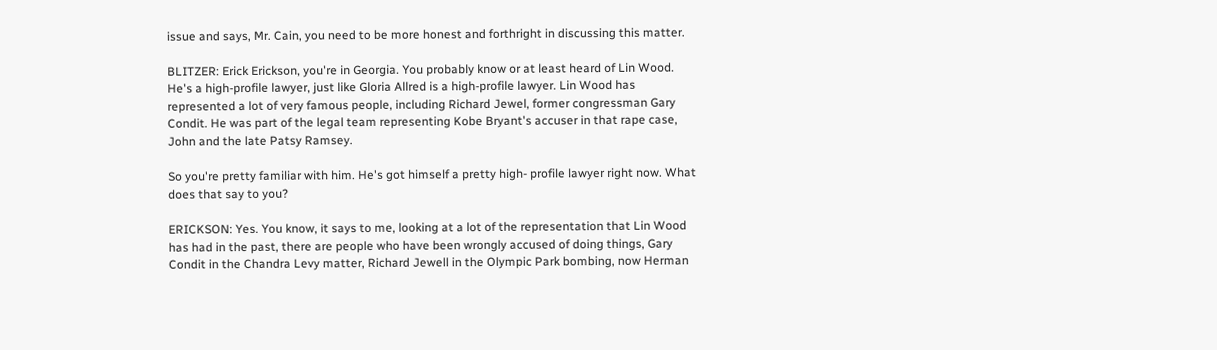issue and says, Mr. Cain, you need to be more honest and forthright in discussing this matter.

BLITZER: Erick Erickson, you're in Georgia. You probably know or at least heard of Lin Wood. He's a high-profile lawyer, just like Gloria Allred is a high-profile lawyer. Lin Wood has represented a lot of very famous people, including Richard Jewel, former congressman Gary Condit. He was part of the legal team representing Kobe Bryant's accuser in that rape case, John and the late Patsy Ramsey.

So you're pretty familiar with him. He's got himself a pretty high- profile lawyer right now. What does that say to you?

ERICKSON: Yes. You know, it says to me, looking at a lot of the representation that Lin Wood has had in the past, there are people who have been wrongly accused of doing things, Gary Condit in the Chandra Levy matter, Richard Jewell in the Olympic Park bombing, now Herman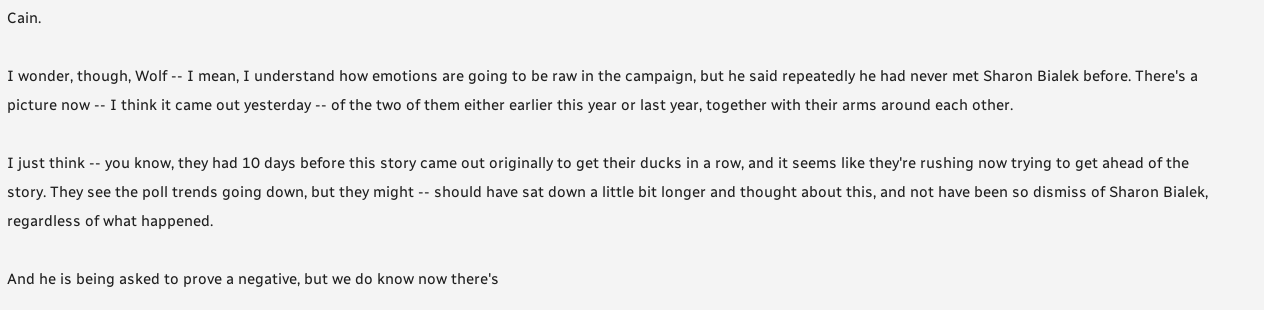Cain.

I wonder, though, Wolf -- I mean, I understand how emotions are going to be raw in the campaign, but he said repeatedly he had never met Sharon Bialek before. There's a picture now -- I think it came out yesterday -- of the two of them either earlier this year or last year, together with their arms around each other.

I just think -- you know, they had 10 days before this story came out originally to get their ducks in a row, and it seems like they're rushing now trying to get ahead of the story. They see the poll trends going down, but they might -- should have sat down a little bit longer and thought about this, and not have been so dismiss of Sharon Bialek, regardless of what happened.

And he is being asked to prove a negative, but we do know now there's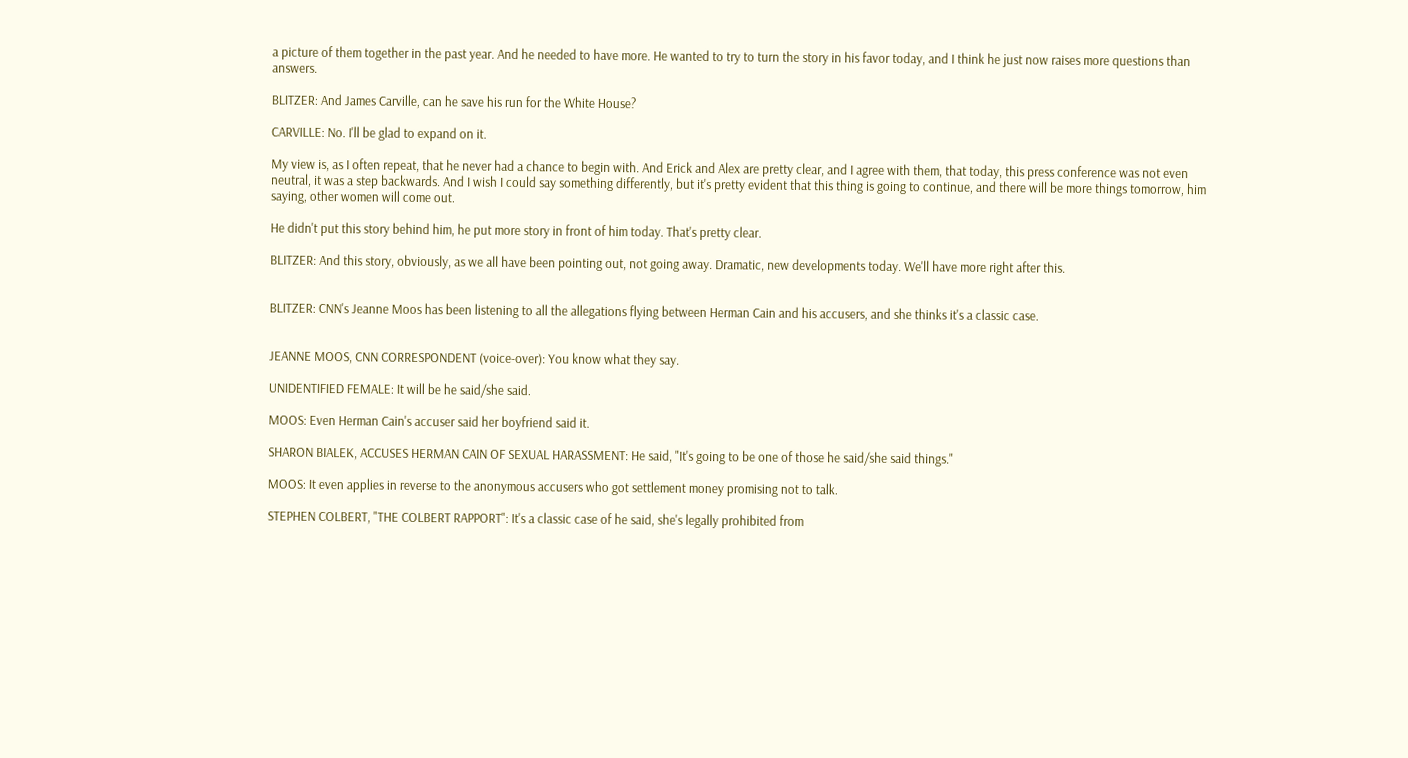a picture of them together in the past year. And he needed to have more. He wanted to try to turn the story in his favor today, and I think he just now raises more questions than answers.

BLITZER: And James Carville, can he save his run for the White House?

CARVILLE: No. I'll be glad to expand on it.

My view is, as I often repeat, that he never had a chance to begin with. And Erick and Alex are pretty clear, and I agree with them, that today, this press conference was not even neutral, it was a step backwards. And I wish I could say something differently, but it's pretty evident that this thing is going to continue, and there will be more things tomorrow, him saying, other women will come out.

He didn't put this story behind him, he put more story in front of him today. That's pretty clear.

BLITZER: And this story, obviously, as we all have been pointing out, not going away. Dramatic, new developments today. We'll have more right after this.


BLITZER: CNN's Jeanne Moos has been listening to all the allegations flying between Herman Cain and his accusers, and she thinks it's a classic case.


JEANNE MOOS, CNN CORRESPONDENT (voice-over): You know what they say.

UNIDENTIFIED FEMALE: It will be he said/she said.

MOOS: Even Herman Cain's accuser said her boyfriend said it.

SHARON BIALEK, ACCUSES HERMAN CAIN OF SEXUAL HARASSMENT: He said, "It's going to be one of those he said/she said things."

MOOS: It even applies in reverse to the anonymous accusers who got settlement money promising not to talk.

STEPHEN COLBERT, "THE COLBERT RAPPORT": It's a classic case of he said, she's legally prohibited from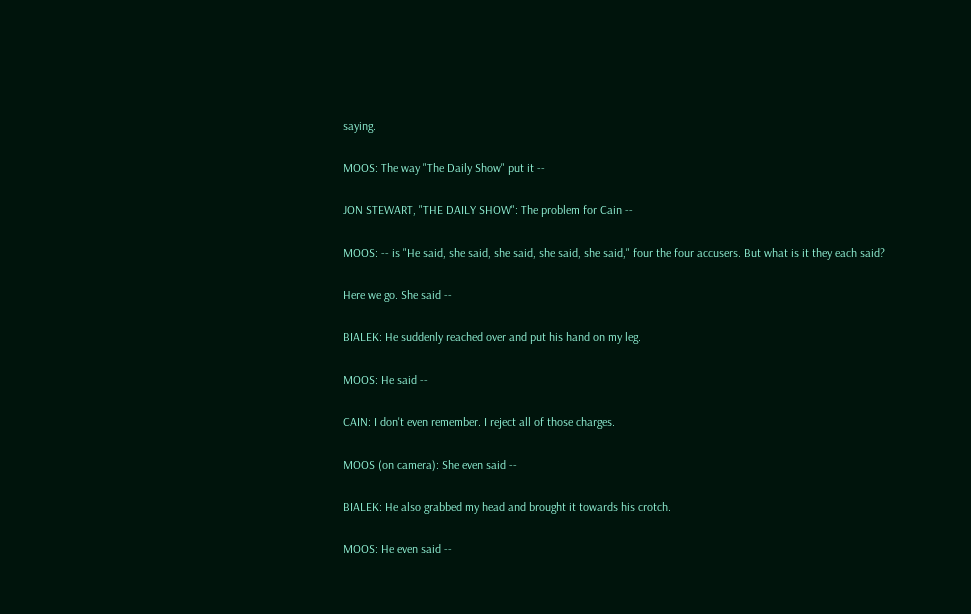saying.

MOOS: The way "The Daily Show" put it --

JON STEWART, "THE DAILY SHOW": The problem for Cain --

MOOS: -- is "He said, she said, she said, she said, she said," four the four accusers. But what is it they each said?

Here we go. She said --

BIALEK: He suddenly reached over and put his hand on my leg.

MOOS: He said --

CAIN: I don't even remember. I reject all of those charges.

MOOS (on camera): She even said --

BIALEK: He also grabbed my head and brought it towards his crotch.

MOOS: He even said --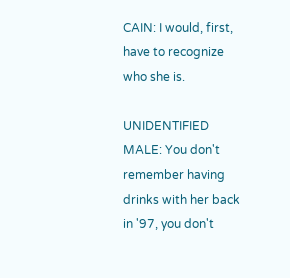CAIN: I would, first, have to recognize who she is.

UNIDENTIFIED MALE: You don't remember having drinks with her back in '97, you don't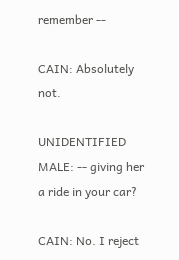remember --

CAIN: Absolutely not.

UNIDENTIFIED MALE: -- giving her a ride in your car?

CAIN: No. I reject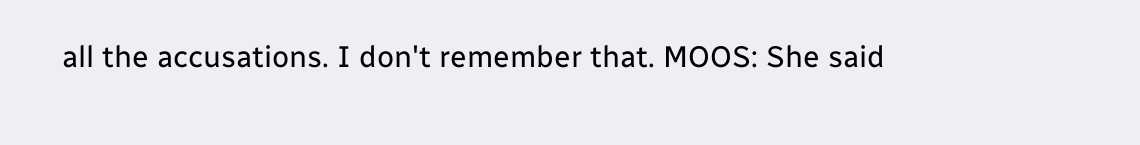all the accusations. I don't remember that. MOOS: She said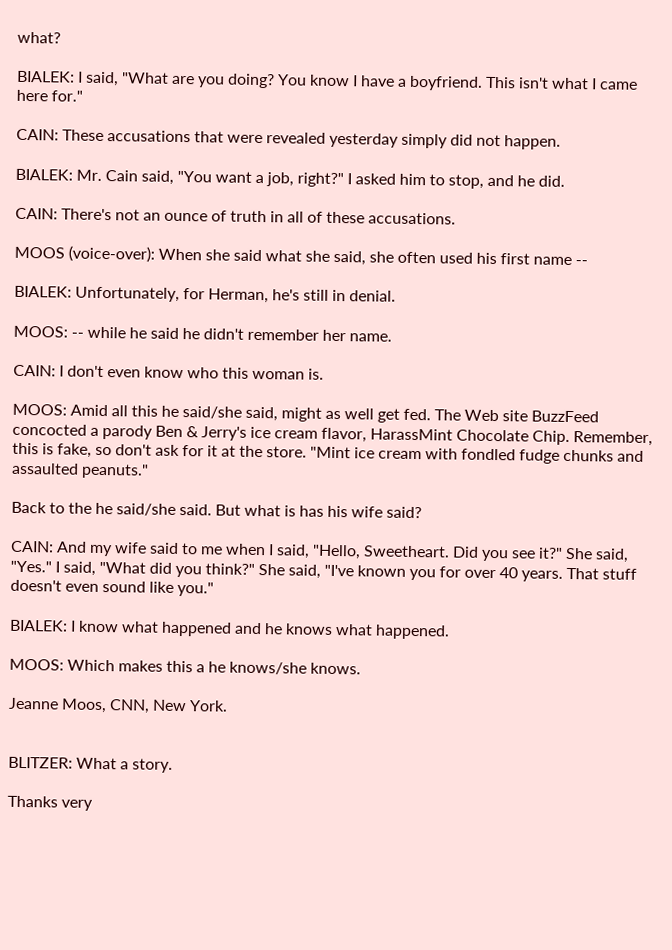what?

BIALEK: I said, "What are you doing? You know I have a boyfriend. This isn't what I came here for."

CAIN: These accusations that were revealed yesterday simply did not happen.

BIALEK: Mr. Cain said, "You want a job, right?" I asked him to stop, and he did.

CAIN: There's not an ounce of truth in all of these accusations.

MOOS (voice-over): When she said what she said, she often used his first name --

BIALEK: Unfortunately, for Herman, he's still in denial.

MOOS: -- while he said he didn't remember her name.

CAIN: I don't even know who this woman is.

MOOS: Amid all this he said/she said, might as well get fed. The Web site BuzzFeed concocted a parody Ben & Jerry's ice cream flavor, HarassMint Chocolate Chip. Remember, this is fake, so don't ask for it at the store. "Mint ice cream with fondled fudge chunks and assaulted peanuts."

Back to the he said/she said. But what is has his wife said?

CAIN: And my wife said to me when I said, "Hello, Sweetheart. Did you see it?" She said, "Yes." I said, "What did you think?" She said, "I've known you for over 40 years. That stuff doesn't even sound like you."

BIALEK: I know what happened and he knows what happened.

MOOS: Which makes this a he knows/she knows.

Jeanne Moos, CNN, New York.


BLITZER: What a story.

Thanks very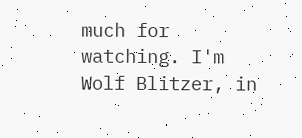much for watching. I'm Wolf Blitzer, in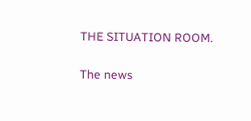THE SITUATION ROOM.

The news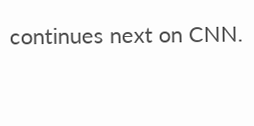continues next on CNN.